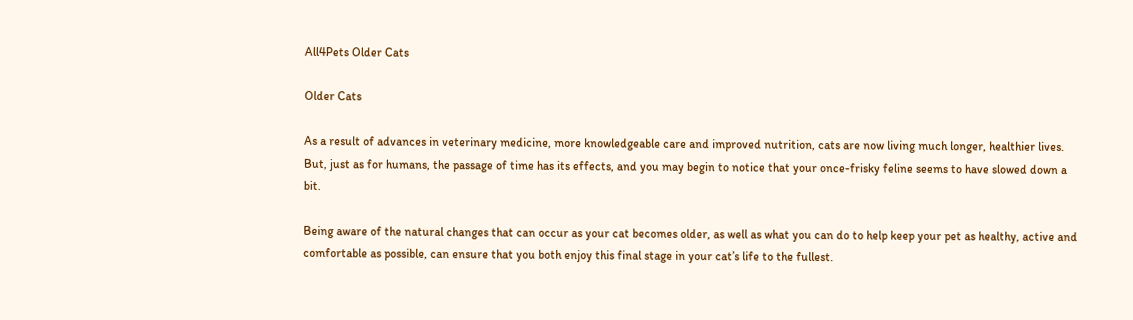All4Pets Older Cats

Older Cats

As a result of advances in veterinary medicine, more knowledgeable care and improved nutrition, cats are now living much longer, healthier lives. But, just as for humans, the passage of time has its effects, and you may begin to notice that your once-frisky feline seems to have slowed down a bit.

Being aware of the natural changes that can occur as your cat becomes older, as well as what you can do to help keep your pet as healthy, active and comfortable as possible, can ensure that you both enjoy this final stage in your cat’s life to the fullest.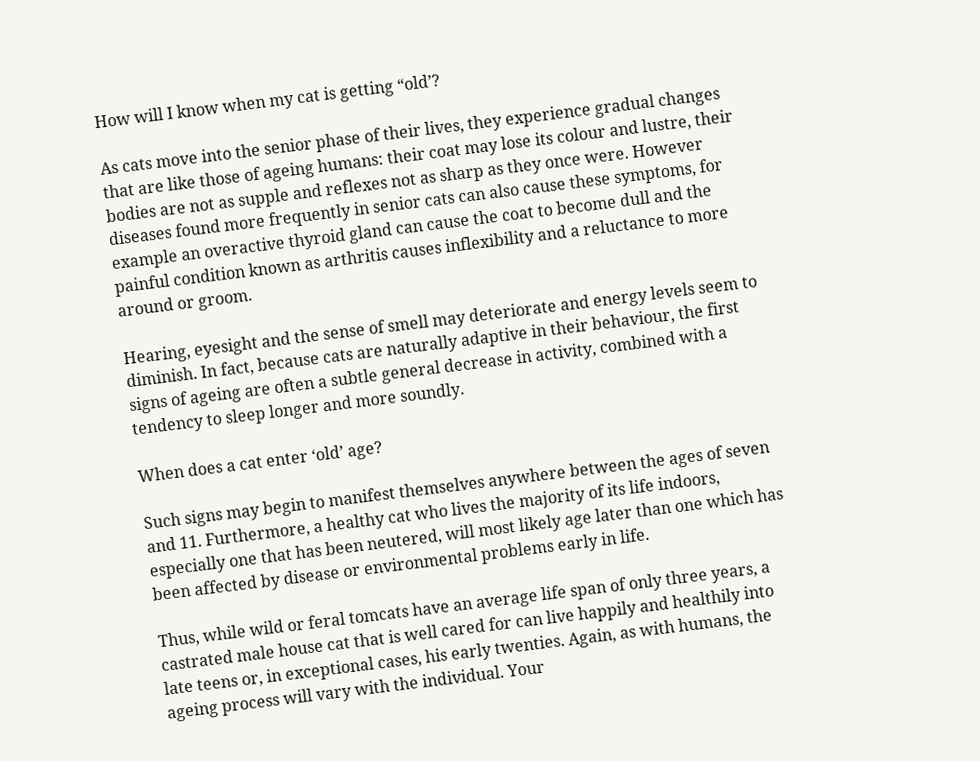How will I know when my cat is getting “old’?

As cats move into the senior phase of their lives, they experience gradual changes that are like those of ageing humans: their coat may lose its colour and lustre, their bodies are not as supple and reflexes not as sharp as they once were. However diseases found more frequently in senior cats can also cause these symptoms, for example an overactive thyroid gland can cause the coat to become dull and the painful condition known as arthritis causes inflexibility and a reluctance to more around or groom.

Hearing, eyesight and the sense of smell may deteriorate and energy levels seem to diminish. In fact, because cats are naturally adaptive in their behaviour, the first signs of ageing are often a subtle general decrease in activity, combined with a tendency to sleep longer and more soundly.

When does a cat enter ‘old’ age?

Such signs may begin to manifest themselves anywhere between the ages of seven and 11. Furthermore, a healthy cat who lives the majority of its life indoors, especially one that has been neutered, will most likely age later than one which has been affected by disease or environmental problems early in life.

Thus, while wild or feral tomcats have an average life span of only three years, a castrated male house cat that is well cared for can live happily and healthily into late teens or, in exceptional cases, his early twenties. Again, as with humans, the ageing process will vary with the individual. Your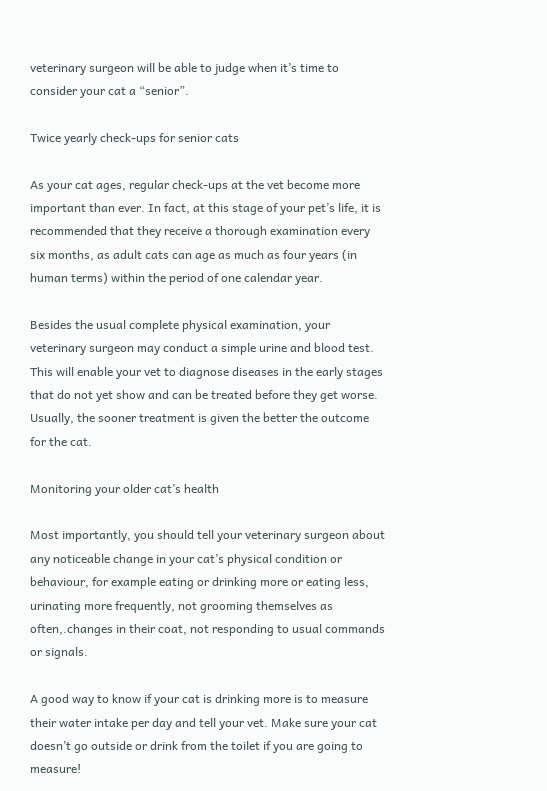veterinary surgeon will be able to judge when it’s time to consider your cat a “senior”.

Twice yearly check-ups for senior cats

As your cat ages, regular check-ups at the vet become more important than ever. In fact, at this stage of your pet’s life, it is recommended that they receive a thorough examination every six months, as adult cats can age as much as four years (in human terms) within the period of one calendar year.

Besides the usual complete physical examination, your veterinary surgeon may conduct a simple urine and blood test. This will enable your vet to diagnose diseases in the early stages that do not yet show and can be treated before they get worse. Usually, the sooner treatment is given the better the outcome for the cat.

Monitoring your older cat’s health

Most importantly, you should tell your veterinary surgeon about any noticeable change in your cat’s physical condition or behaviour, for example eating or drinking more or eating less, urinating more frequently, not grooming themselves as often,.changes in their coat, not responding to usual commands or signals.

A good way to know if your cat is drinking more is to measure their water intake per day and tell your vet. Make sure your cat doesn’t go outside or drink from the toilet if you are going to measure!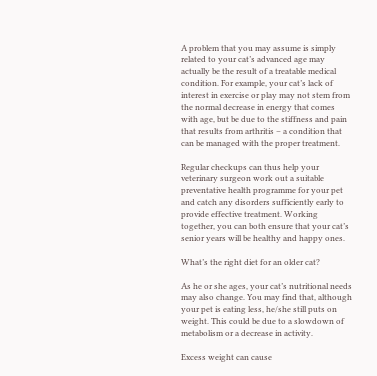A problem that you may assume is simply related to your cat’s advanced age may actually be the result of a treatable medical condition. For example, your cat’s lack of interest in exercise or play may not stem from the normal decrease in energy that comes with age, but be due to the stiffness and pain that results from arthritis – a condition that can be managed with the proper treatment.

Regular checkups can thus help your veterinary surgeon work out a suitable preventative health programme for your pet and catch any disorders sufficiently early to provide effective treatment. Working together, you can both ensure that your cat’s senior years will be healthy and happy ones.

What’s the right diet for an older cat?

As he or she ages, your cat’s nutritional needs may also change. You may find that, although your pet is eating less, he/she still puts on weight. This could be due to a slowdown of metabolism or a decrease in activity.

Excess weight can cause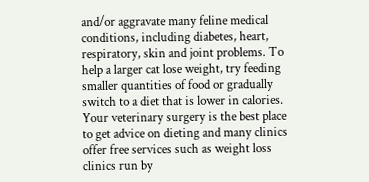and/or aggravate many feline medical conditions, including diabetes, heart, respiratory, skin and joint problems. To help a larger cat lose weight, try feeding smaller quantities of food or gradually switch to a diet that is lower in calories. Your veterinary surgery is the best place to get advice on dieting and many clinics offer free services such as weight loss clinics run by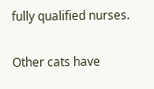fully qualified nurses.

Other cats have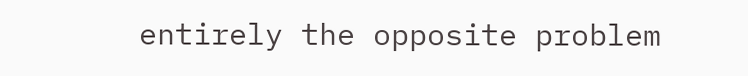entirely the opposite problem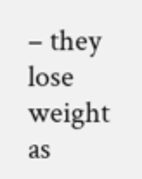– they lose weight as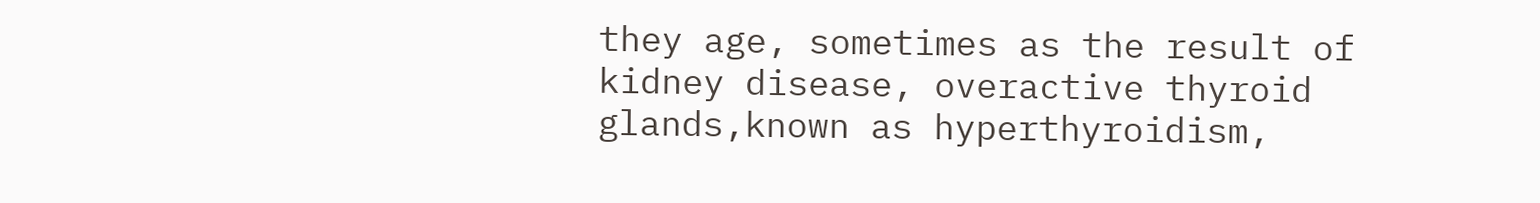they age, sometimes as the result of kidney disease, overactive thyroid glands,known as hyperthyroidism,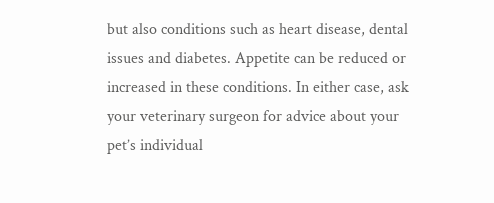but also conditions such as heart disease, dental issues and diabetes. Appetite can be reduced or increased in these conditions. In either case, ask your veterinary surgeon for advice about your pet’s individual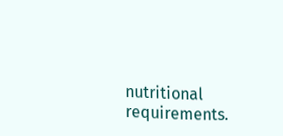nutritional requirements.